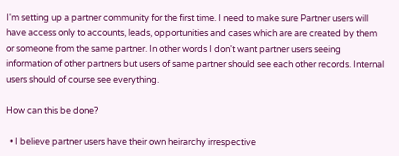I'm setting up a partner community for the first time. I need to make sure Partner users will have access only to accounts, leads, opportunities and cases which are are created by them or someone from the same partner. In other words I don't want partner users seeing information of other partners but users of same partner should see each other records. Internal users should of course see everything.

How can this be done?

  • I believe partner users have their own heirarchy irrespective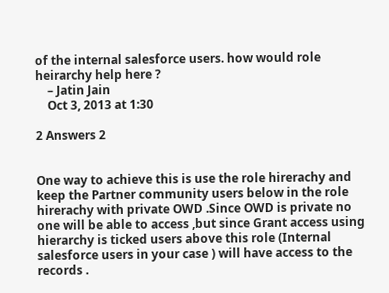of the internal salesforce users. how would role heirarchy help here ?
    – Jatin Jain
    Oct 3, 2013 at 1:30

2 Answers 2


One way to achieve this is use the role hirerachy and keep the Partner community users below in the role hirerachy with private OWD .Since OWD is private no one will be able to access ,but since Grant access using hierarchy is ticked users above this role (Internal salesforce users in your case ) will have access to the records .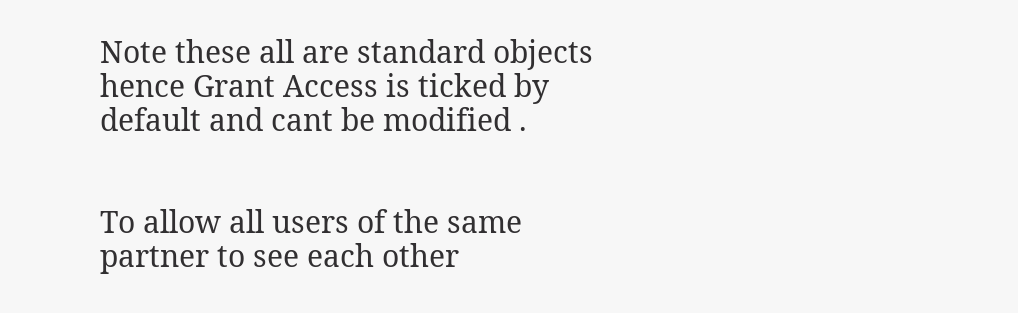Note these all are standard objects hence Grant Access is ticked by default and cant be modified .


To allow all users of the same partner to see each other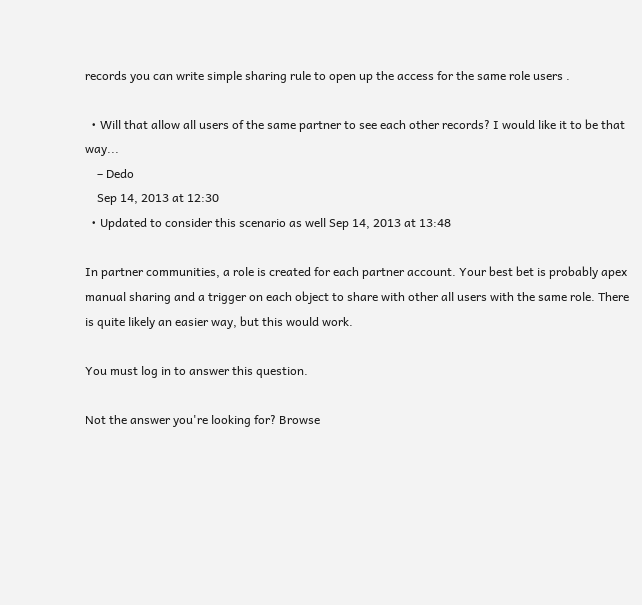records you can write simple sharing rule to open up the access for the same role users .

  • Will that allow all users of the same partner to see each other records? I would like it to be that way...
    – Dedo
    Sep 14, 2013 at 12:30
  • Updated to consider this scenario as well Sep 14, 2013 at 13:48

In partner communities, a role is created for each partner account. Your best bet is probably apex manual sharing and a trigger on each object to share with other all users with the same role. There is quite likely an easier way, but this would work.

You must log in to answer this question.

Not the answer you're looking for? Browse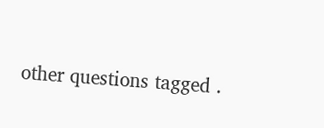other questions tagged .